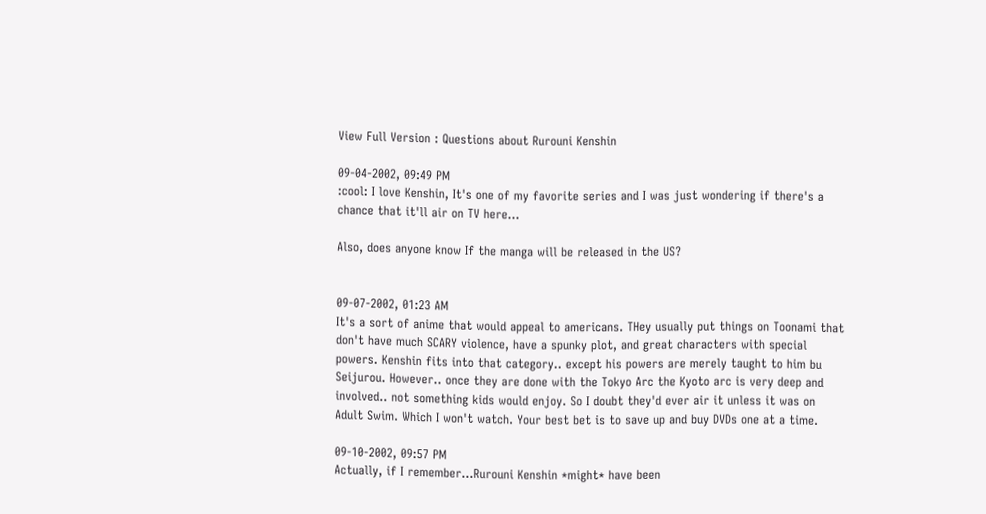View Full Version : Questions about Rurouni Kenshin

09-04-2002, 09:49 PM
:cool: I love Kenshin, It's one of my favorite series and I was just wondering if there's a chance that it'll air on TV here...

Also, does anyone know If the manga will be released in the US?


09-07-2002, 01:23 AM
It's a sort of anime that would appeal to americans. THey usually put things on Toonami that don't have much SCARY violence, have a spunky plot, and great characters with special powers. Kenshin fits into that category.. except his powers are merely taught to him bu Seijurou. However.. once they are done with the Tokyo Arc the Kyoto arc is very deep and involved.. not something kids would enjoy. So I doubt they'd ever air it unless it was on Adult Swim. Which I won't watch. Your best bet is to save up and buy DVDs one at a time.

09-10-2002, 09:57 PM
Actually, if I remember...Rurouni Kenshin *might* have been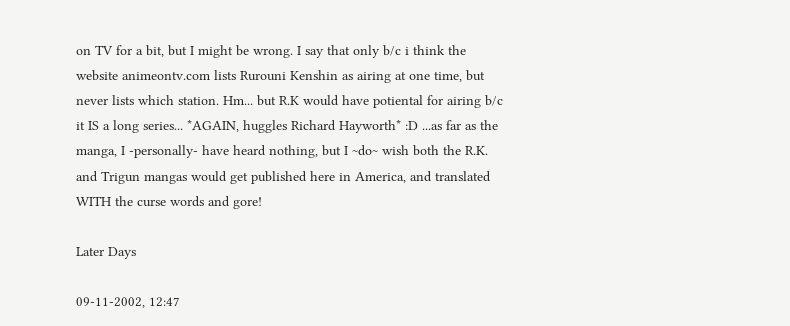on TV for a bit, but I might be wrong. I say that only b/c i think the website animeontv.com lists Rurouni Kenshin as airing at one time, but never lists which station. Hm... but R.K would have potiental for airing b/c it IS a long series... *AGAIN, huggles Richard Hayworth* :D ...as far as the manga, I -personally- have heard nothing, but I ~do~ wish both the R.K. and Trigun mangas would get published here in America, and translated WITH the curse words and gore!

Later Days

09-11-2002, 12:47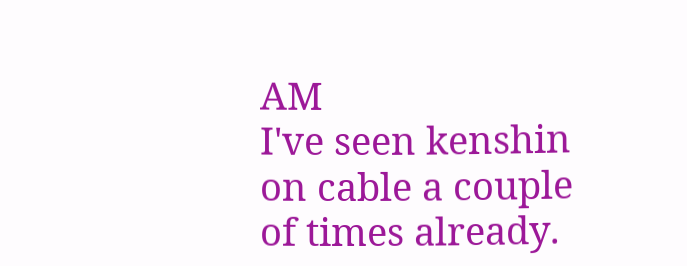AM
I've seen kenshin on cable a couple of times already.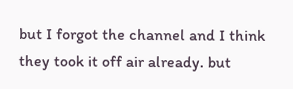but I forgot the channel and I think they took it off air already. but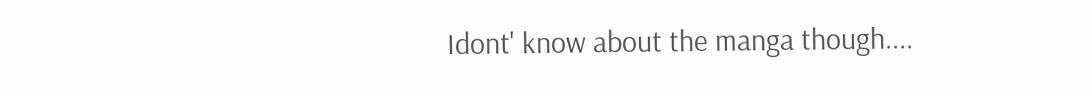Idont' know about the manga though....